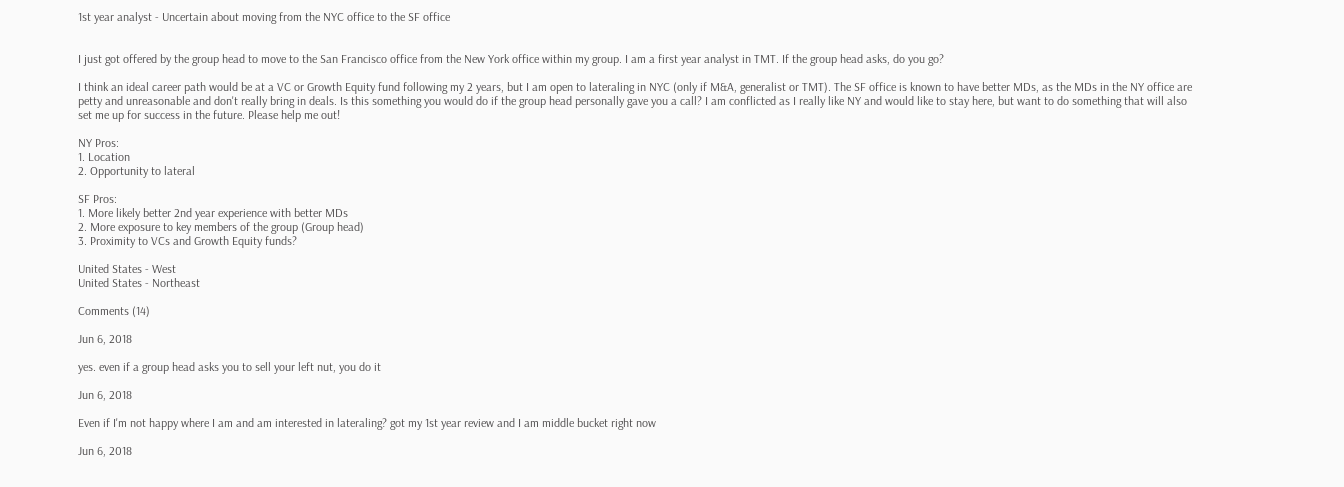1st year analyst - Uncertain about moving from the NYC office to the SF office


I just got offered by the group head to move to the San Francisco office from the New York office within my group. I am a first year analyst in TMT. If the group head asks, do you go?

I think an ideal career path would be at a VC or Growth Equity fund following my 2 years, but I am open to lateraling in NYC (only if M&A, generalist or TMT). The SF office is known to have better MDs, as the MDs in the NY office are petty and unreasonable and don't really bring in deals. Is this something you would do if the group head personally gave you a call? I am conflicted as I really like NY and would like to stay here, but want to do something that will also set me up for success in the future. Please help me out!

NY Pros:
1. Location
2. Opportunity to lateral

SF Pros:
1. More likely better 2nd year experience with better MDs
2. More exposure to key members of the group (Group head)
3. Proximity to VCs and Growth Equity funds?

United States - West
United States - Northeast

Comments (14)

Jun 6, 2018

yes. even if a group head asks you to sell your left nut, you do it

Jun 6, 2018

Even if I'm not happy where I am and am interested in lateraling? got my 1st year review and I am middle bucket right now

Jun 6, 2018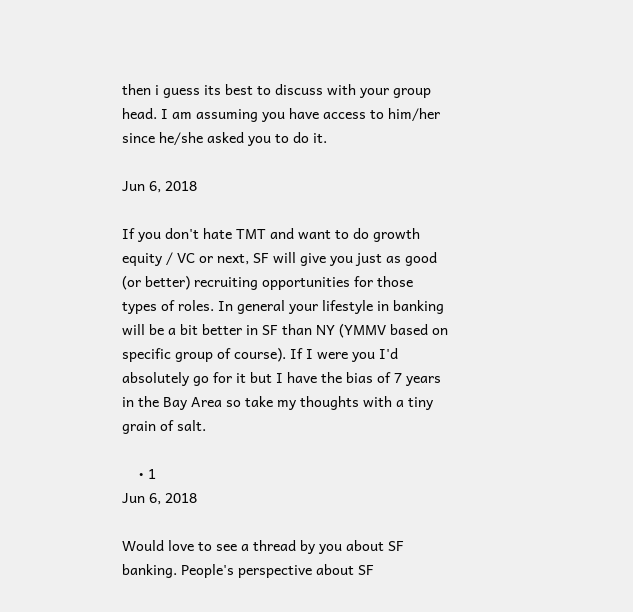then i guess its best to discuss with your group head. I am assuming you have access to him/her since he/she asked you to do it.

Jun 6, 2018

If you don't hate TMT and want to do growth equity / VC or next, SF will give you just as good (or better) recruiting opportunities for those types of roles. In general your lifestyle in banking will be a bit better in SF than NY (YMMV based on specific group of course). If I were you I'd absolutely go for it but I have the bias of 7 years in the Bay Area so take my thoughts with a tiny grain of salt.

    • 1
Jun 6, 2018

Would love to see a thread by you about SF banking. People's perspective about SF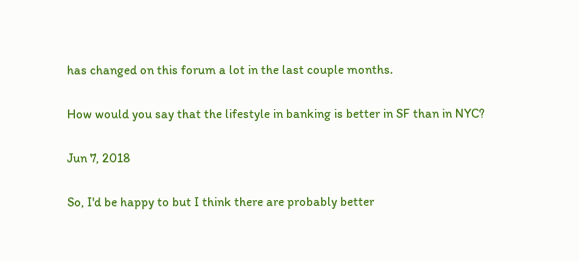has changed on this forum a lot in the last couple months.

How would you say that the lifestyle in banking is better in SF than in NYC?

Jun 7, 2018

So, I'd be happy to but I think there are probably better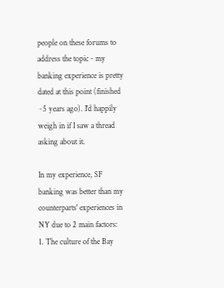people on these forums to address the topic - my banking experience is pretty dated at this point (finished ~5 years ago). I'd happily weigh in if I saw a thread asking about it.

In my experience, SF banking was better than my counterparts' experiences in NY due to 2 main factors:
1. The culture of the Bay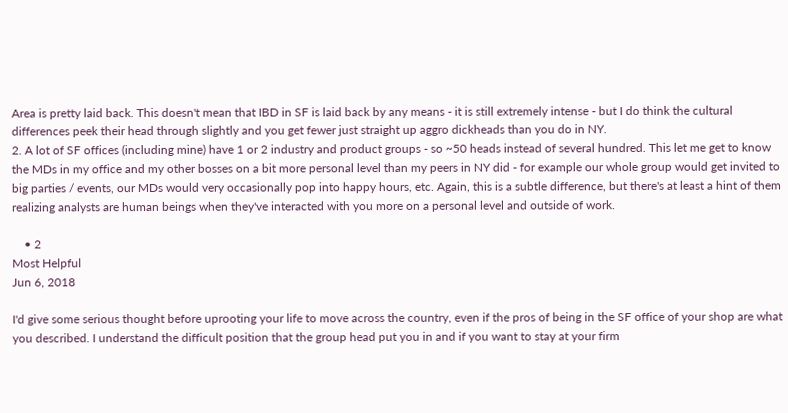Area is pretty laid back. This doesn't mean that IBD in SF is laid back by any means - it is still extremely intense - but I do think the cultural differences peek their head through slightly and you get fewer just straight up aggro dickheads than you do in NY.
2. A lot of SF offices (including mine) have 1 or 2 industry and product groups - so ~50 heads instead of several hundred. This let me get to know the MDs in my office and my other bosses on a bit more personal level than my peers in NY did - for example our whole group would get invited to big parties / events, our MDs would very occasionally pop into happy hours, etc. Again, this is a subtle difference, but there's at least a hint of them realizing analysts are human beings when they've interacted with you more on a personal level and outside of work.

    • 2
Most Helpful
Jun 6, 2018

I'd give some serious thought before uprooting your life to move across the country, even if the pros of being in the SF office of your shop are what you described. I understand the difficult position that the group head put you in and if you want to stay at your firm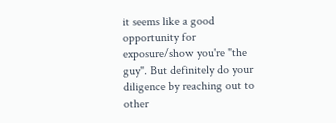it seems like a good opportunity for exposure/show you're "the guy". But definitely do your diligence by reaching out to other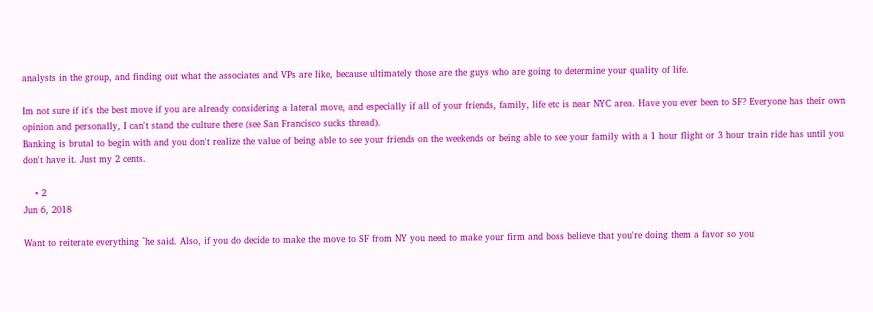analysts in the group, and finding out what the associates and VPs are like, because ultimately those are the guys who are going to determine your quality of life.

Im not sure if it's the best move if you are already considering a lateral move, and especially if all of your friends, family, life etc is near NYC area. Have you ever been to SF? Everyone has their own opinion and personally, I can't stand the culture there (see San Francisco sucks thread).
Banking is brutal to begin with and you don't realize the value of being able to see your friends on the weekends or being able to see your family with a 1 hour flight or 3 hour train ride has until you don't have it. Just my 2 cents.

    • 2
Jun 6, 2018

Want to reiterate everything ^he said. Also, if you do decide to make the move to SF from NY you need to make your firm and boss believe that you're doing them a favor so you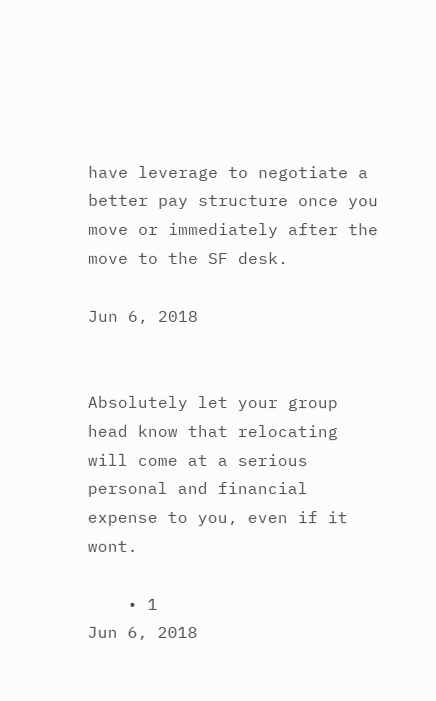have leverage to negotiate a better pay structure once you move or immediately after the move to the SF desk.

Jun 6, 2018


Absolutely let your group head know that relocating will come at a serious personal and financial expense to you, even if it wont.

    • 1
Jun 6, 2018